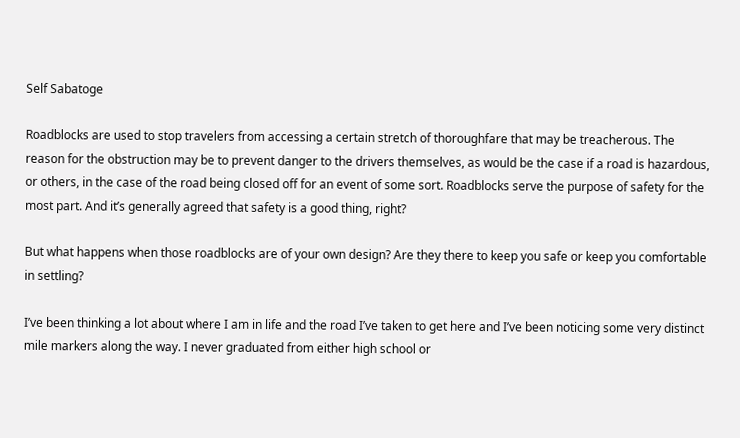Self Sabatoge

Roadblocks are used to stop travelers from accessing a certain stretch of thoroughfare that may be treacherous. The reason for the obstruction may be to prevent danger to the drivers themselves, as would be the case if a road is hazardous, or others, in the case of the road being closed off for an event of some sort. Roadblocks serve the purpose of safety for the most part. And it’s generally agreed that safety is a good thing, right?

But what happens when those roadblocks are of your own design? Are they there to keep you safe or keep you comfortable in settling?

I’ve been thinking a lot about where I am in life and the road I’ve taken to get here and I’ve been noticing some very distinct mile markers along the way. I never graduated from either high school or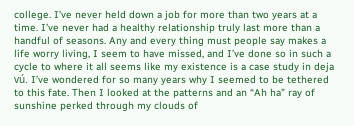college. I’ve never held down a job for more than two years at a time. I’ve never had a healthy relationship truly last more than a handful of seasons. Any and every thing must people say makes a life worry living, I seem to have missed, and I’ve done so in such a cycle to where it all seems like my existence is a case study in deja vú. I’ve wondered for so many years why I seemed to be tethered to this fate. Then I looked at the patterns and an “Ah ha” ray of sunshine perked through my clouds of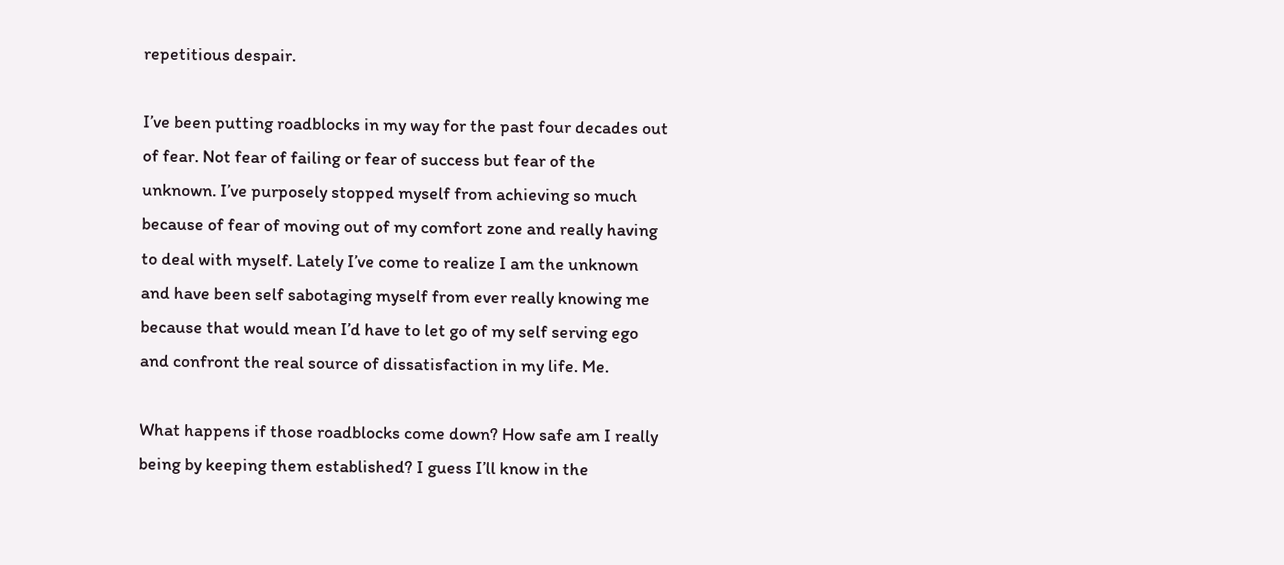repetitious despair.

I’ve been putting roadblocks in my way for the past four decades out of fear. Not fear of failing or fear of success but fear of the unknown. I’ve purposely stopped myself from achieving so much because of fear of moving out of my comfort zone and really having to deal with myself. Lately I’ve come to realize I am the unknown and have been self sabotaging myself from ever really knowing me because that would mean I’d have to let go of my self serving ego and confront the real source of dissatisfaction in my life. Me.

What happens if those roadblocks come down? How safe am I really being by keeping them established? I guess I’ll know in the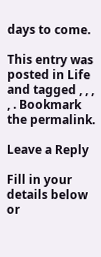days to come.

This entry was posted in Life and tagged , , , , . Bookmark the permalink.

Leave a Reply

Fill in your details below or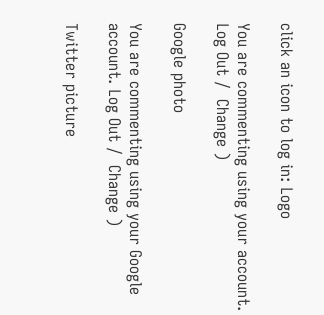click an icon to log in: Logo

You are commenting using your account. Log Out /  Change )

Google photo

You are commenting using your Google account. Log Out /  Change )

Twitter picture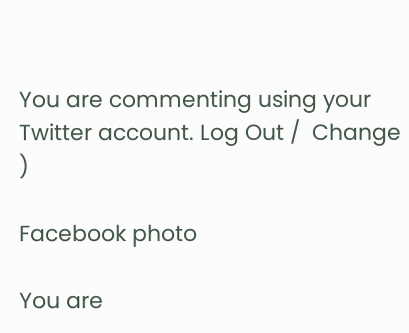You are commenting using your Twitter account. Log Out /  Change )

Facebook photo

You are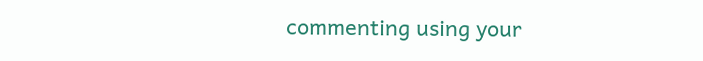commenting using your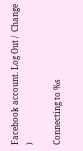Facebook account. Log Out /  Change )

Connecting to %s